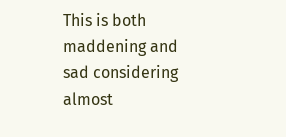This is both maddening and sad considering almost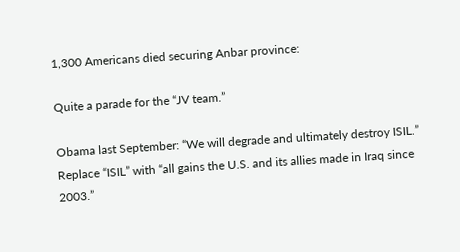1,300 Americans died securing Anbar province:

Quite a parade for the “JV team.”

Obama last September: “We will degrade and ultimately destroy ISIL.” Replace “ISIL” with “all gains the U.S. and its allies made in Iraq since 2003.”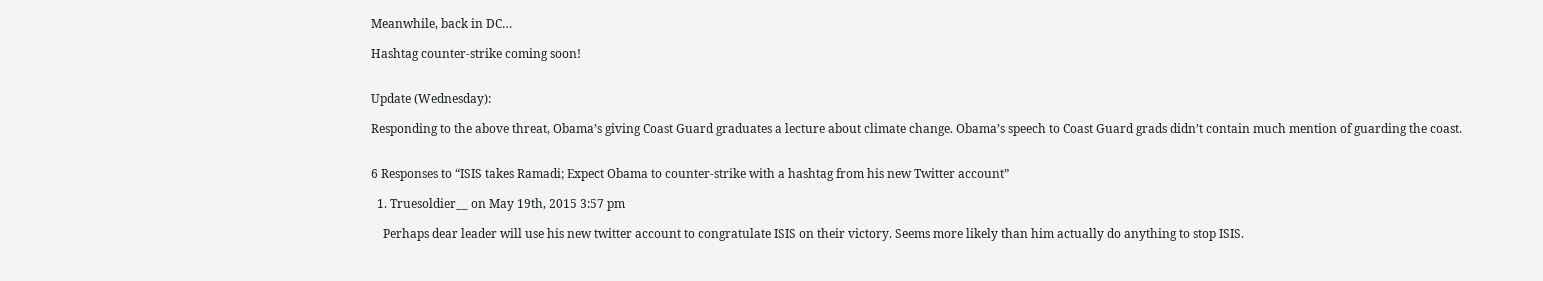Meanwhile, back in DC…

Hashtag counter-strike coming soon!


Update (Wednesday):

Responding to the above threat, Obama’s giving Coast Guard graduates a lecture about climate change. Obama’s speech to Coast Guard grads didn’t contain much mention of guarding the coast.


6 Responses to “ISIS takes Ramadi; Expect Obama to counter-strike with a hashtag from his new Twitter account”

  1. Truesoldier__ on May 19th, 2015 3:57 pm

    Perhaps dear leader will use his new twitter account to congratulate ISIS on their victory. Seems more likely than him actually do anything to stop ISIS.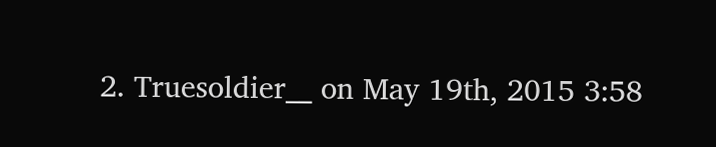2. Truesoldier__ on May 19th, 2015 3:58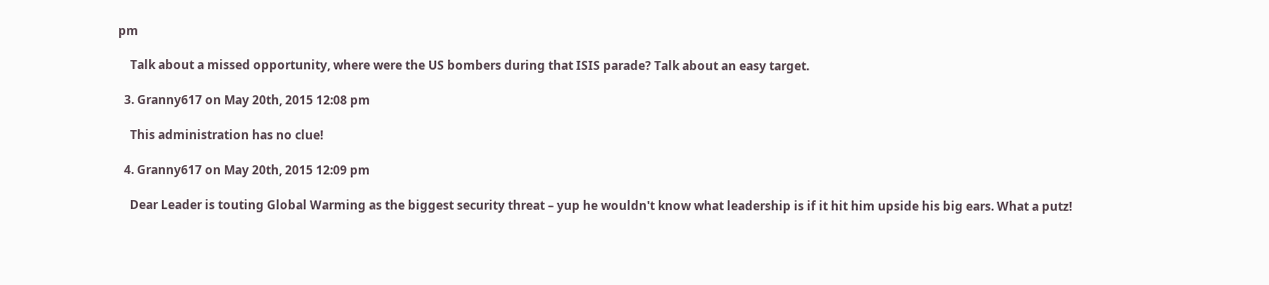pm

    Talk about a missed opportunity, where were the US bombers during that ISIS parade? Talk about an easy target.

  3. Granny617 on May 20th, 2015 12:08 pm

    This administration has no clue!

  4. Granny617 on May 20th, 2015 12:09 pm

    Dear Leader is touting Global Warming as the biggest security threat – yup he wouldn't know what leadership is if it hit him upside his big ears. What a putz!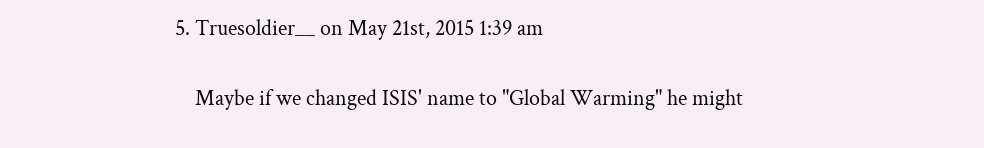5. Truesoldier__ on May 21st, 2015 1:39 am

    Maybe if we changed ISIS' name to "Global Warming" he might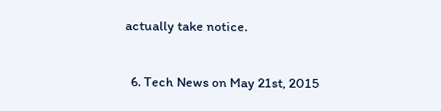actually take notice.

  6. Tech News on May 21st, 2015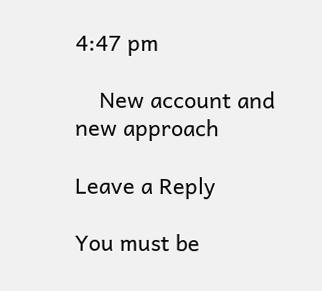4:47 pm

    New account and new approach

Leave a Reply

You must be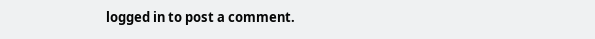logged in to post a comment.